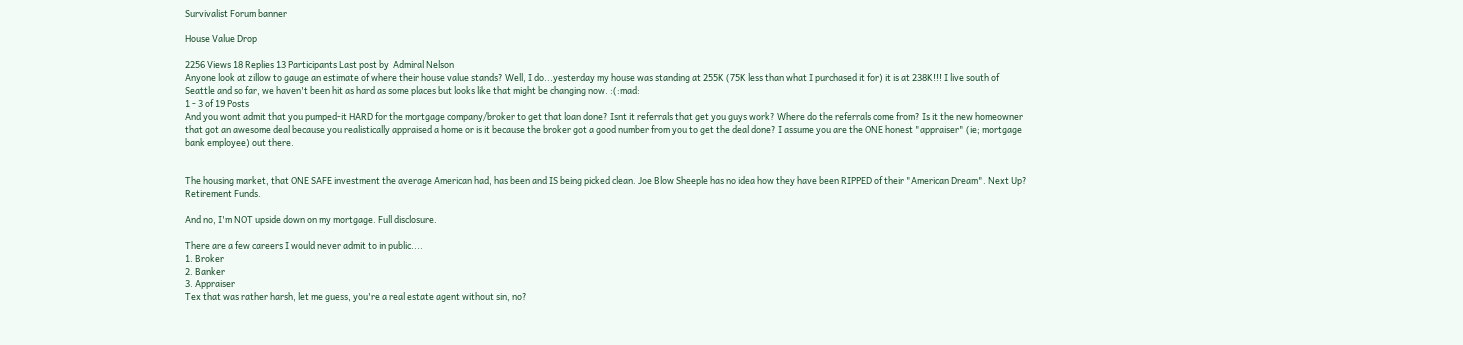Survivalist Forum banner

House Value Drop

2256 Views 18 Replies 13 Participants Last post by  Admiral Nelson
Anyone look at zillow to gauge an estimate of where their house value stands? Well, I do...yesterday my house was standing at 255K (75K less than what I purchased it for) it is at 238K!!! I live south of Seattle and so far, we haven't been hit as hard as some places but looks like that might be changing now. :(:mad:
1 - 3 of 19 Posts
And you wont admit that you pumped-it HARD for the mortgage company/broker to get that loan done? Isnt it referrals that get you guys work? Where do the referrals come from? Is it the new homeowner that got an awesome deal because you realistically appraised a home or is it because the broker got a good number from you to get the deal done? I assume you are the ONE honest "appraiser" (ie; mortgage bank employee) out there.


The housing market, that ONE SAFE investment the average American had, has been and IS being picked clean. Joe Blow Sheeple has no idea how they have been RIPPED of their "American Dream". Next Up? Retirement Funds.

And no, I'm NOT upside down on my mortgage. Full disclosure.

There are a few careers I would never admit to in public....
1. Broker
2. Banker
3. Appraiser
Tex that was rather harsh, let me guess, you're a real estate agent without sin, no?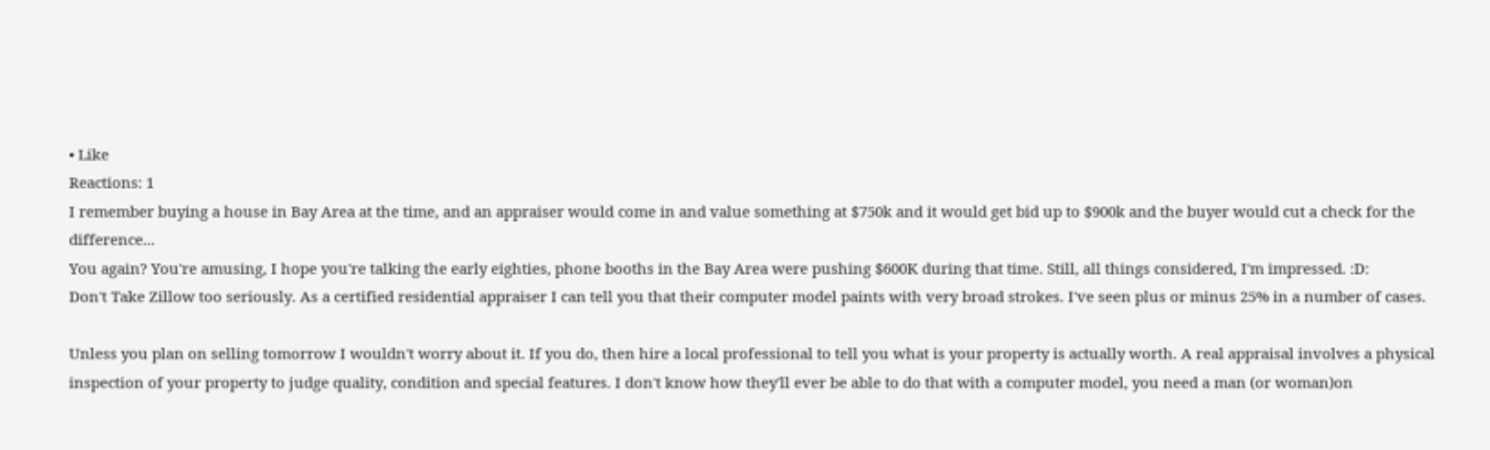• Like
Reactions: 1
I remember buying a house in Bay Area at the time, and an appraiser would come in and value something at $750k and it would get bid up to $900k and the buyer would cut a check for the difference...
You again? You're amusing, I hope you're talking the early eighties, phone booths in the Bay Area were pushing $600K during that time. Still, all things considered, I'm impressed. :D:
Don't Take Zillow too seriously. As a certified residential appraiser I can tell you that their computer model paints with very broad strokes. I've seen plus or minus 25% in a number of cases.

Unless you plan on selling tomorrow I wouldn't worry about it. If you do, then hire a local professional to tell you what is your property is actually worth. A real appraisal involves a physical inspection of your property to judge quality, condition and special features. I don't know how they'll ever be able to do that with a computer model, you need a man (or woman)on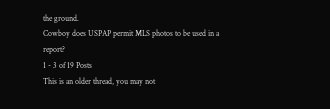the ground.
Cowboy does USPAP permit MLS photos to be used in a report?
1 - 3 of 19 Posts
This is an older thread, you may not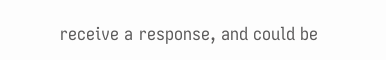receive a response, and could be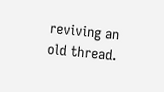reviving an old thread.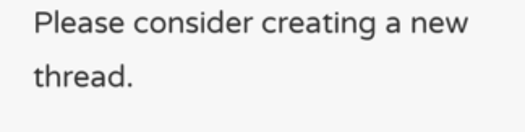Please consider creating a new thread.